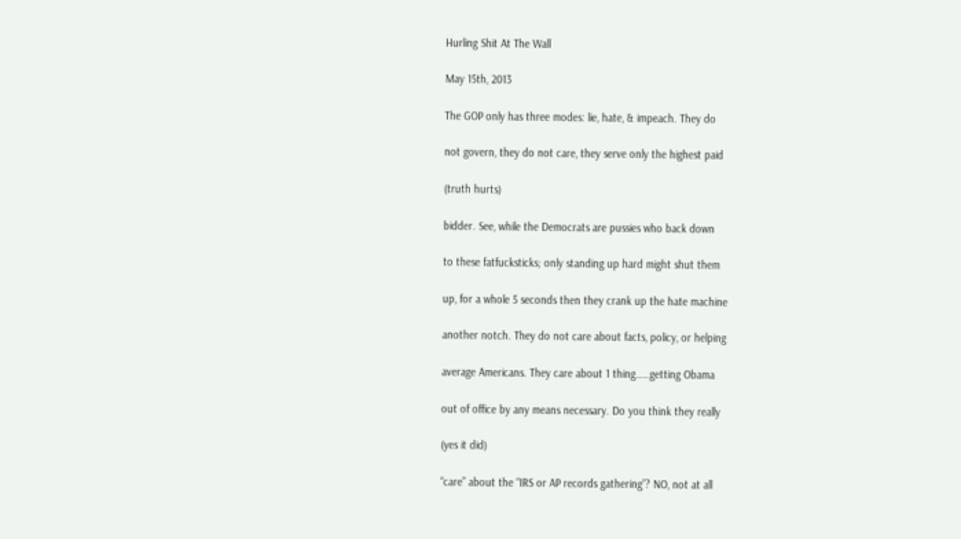Hurling Shit At The Wall

May 15th, 2013

The GOP only has three modes: lie, hate, & impeach. They do

not govern, they do not care, they serve only the highest paid

(truth hurts)

bidder. See, while the Democrats are pussies who back down

to these fatfucksticks; only standing up hard might shut them

up, for a whole 5 seconds then they crank up the hate machine

another notch. They do not care about facts, policy, or helping

average Americans. They care about 1 thing……getting Obama

out of office by any means necessary. Do you think they really

(yes it did)

“care” about the “IRS or AP records gathering”? NO, not at all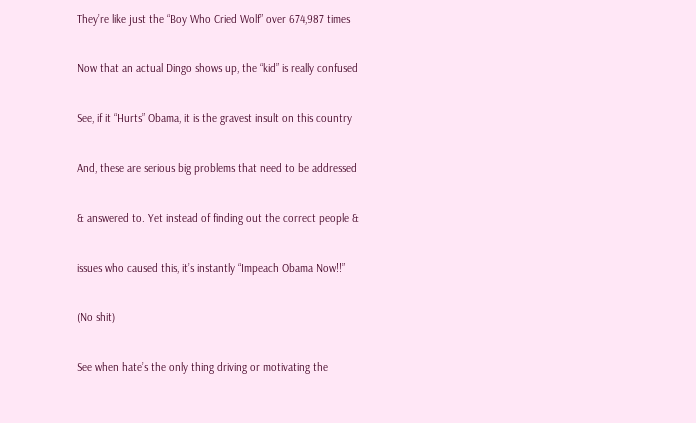They’re like just the “Boy Who Cried Wolf” over 674,987 times

Now that an actual Dingo shows up, the “kid” is really confused

See, if it “Hurts” Obama, it is the gravest insult on this country

And, these are serious big problems that need to be addressed

& answered to. Yet instead of finding out the correct people &

issues who caused this, it’s instantly “Impeach Obama Now!!”

(No shit)

See when hate’s the only thing driving or motivating the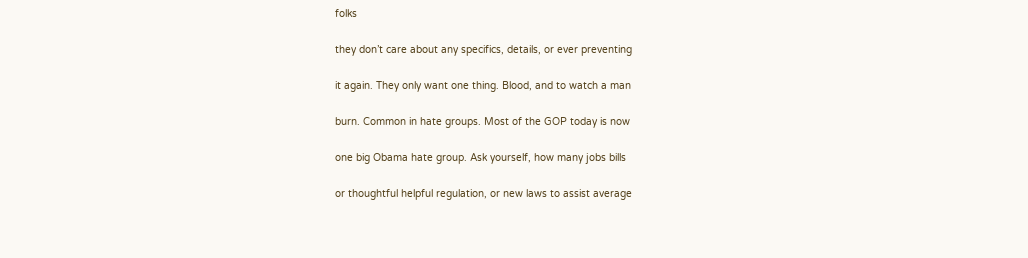folks

they don’t care about any specifics, details, or ever preventing

it again. They only want one thing. Blood, and to watch a man

burn. Common in hate groups. Most of the GOP today is now

one big Obama hate group. Ask yourself, how many jobs bills

or thoughtful helpful regulation, or new laws to assist average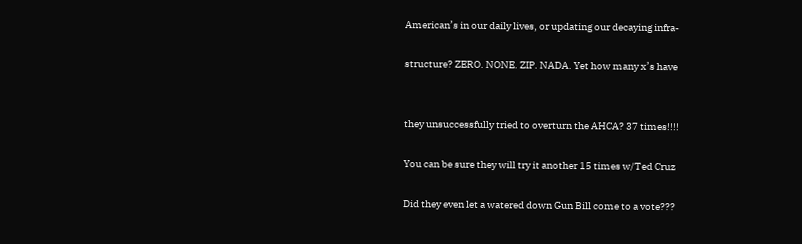American’s in our daily lives, or updating our decaying infra-

structure? ZERO. NONE. ZIP. NADA. Yet how many x’s have


they unsuccessfully tried to overturn the AHCA? 37 times!!!!

You can be sure they will try it another 15 times w/Ted Cruz

Did they even let a watered down Gun Bill come to a vote???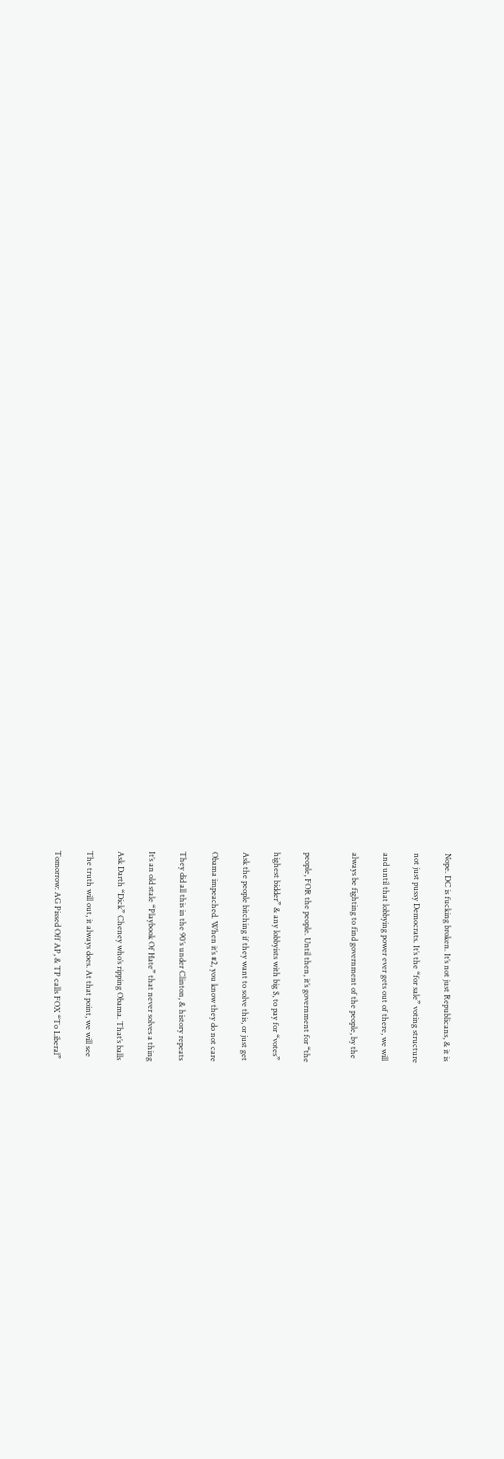Nope. DC is fucking broken. It’s not just Republicans, & it is

not just pussy Democrats. It’s the “for sale” voting structure

and until that lobbying power ever gets out of there, we will

always be fighting to find government of the people, by the


people, FOR the people. Until then, it’s government for “the

highest bidder” & any lobbyists with big $, to pay for “votes”

Ask the people bitching if they want to solve this, or just get

Obama impeached. When it’s #2, you know they do not care

They did all this in the 90’s under Clinton, & history repeats

It’s an old stale “Playbook Of Hate” that never solves a thing

Ask Darth “Dick” Cheney who’s ripping Obama. That’s balls

The truth will out, it always does. At that point, we will see

Tomorrow: AG Pissed Off AP, & TP calls FOX “To Liberal”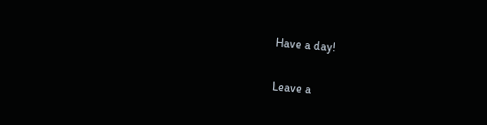Have a day!

Leave a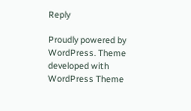Reply

Proudly powered by WordPress. Theme developed with WordPress Theme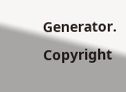Generator.
Copyright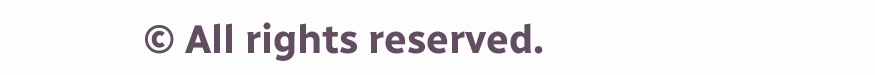© All rights reserved.